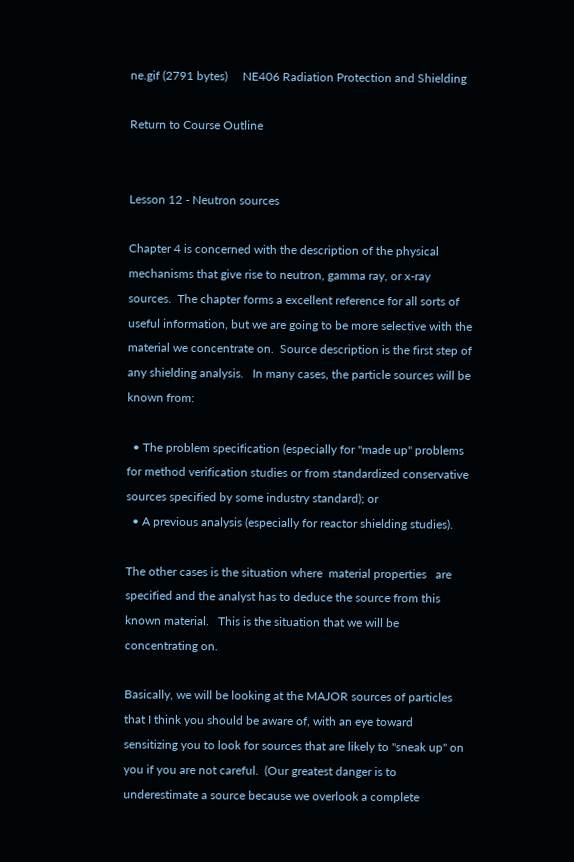ne.gif (2791 bytes)     NE406 Radiation Protection and Shielding

Return to Course Outline


Lesson 12 - Neutron sources

Chapter 4 is concerned with the description of the physical mechanisms that give rise to neutron, gamma ray, or x-ray sources.  The chapter forms a excellent reference for all sorts of useful information, but we are going to be more selective with the material we concentrate on.  Source description is the first step of any shielding analysis.   In many cases, the particle sources will be known from:

  • The problem specification (especially for "made up" problems for method verification studies or from standardized conservative sources specified by some industry standard); or
  • A previous analysis (especially for reactor shielding studies).

The other cases is the situation where  material properties   are specified and the analyst has to deduce the source from this known material.   This is the situation that we will be concentrating on.

Basically, we will be looking at the MAJOR sources of particles that I think you should be aware of, with an eye toward sensitizing you to look for sources that are likely to "sneak up" on you if you are not careful.  (Our greatest danger is to underestimate a source because we overlook a complete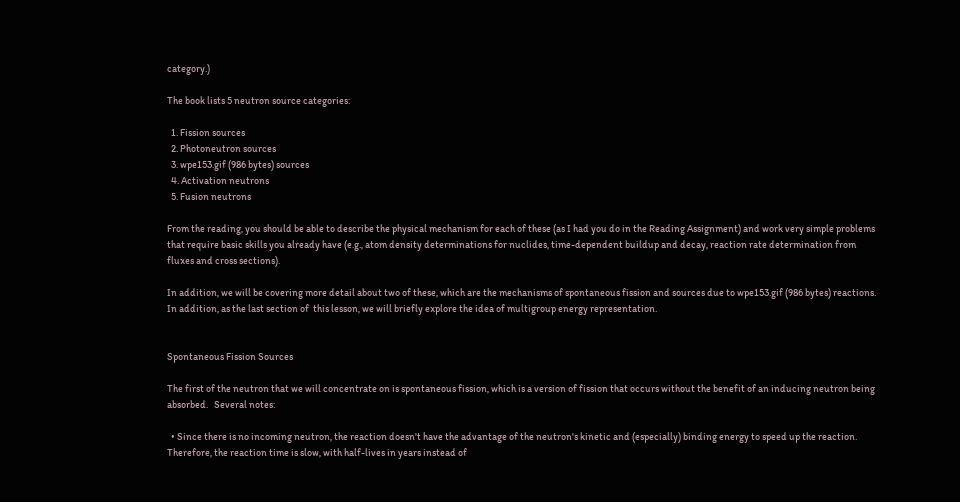category.)

The book lists 5 neutron source categories:

  1. Fission sources
  2. Photoneutron sources
  3. wpe153.gif (986 bytes) sources
  4. Activation neutrons
  5. Fusion neutrons

From the reading, you should be able to describe the physical mechanism for each of these (as I had you do in the Reading Assignment) and work very simple problems that require basic skills you already have (e.g., atom density determinations for nuclides, time-dependent buildup and decay, reaction rate determination from fluxes and cross sections).

In addition, we will be covering more detail about two of these, which are the mechanisms of spontaneous fission and sources due to wpe153.gif (986 bytes) reactions.    In addition, as the last section of  this lesson, we will briefly explore the idea of multigroup energy representation.


Spontaneous Fission Sources

The first of the neutron that we will concentrate on is spontaneous fission, which is a version of fission that occurs without the benefit of an inducing neutron being absorbed.   Several notes:

  • Since there is no incoming neutron, the reaction doesn't have the advantage of the neutron's kinetic and (especially) binding energy to speed up the reaction.   Therefore, the reaction time is slow, with half-lives in years instead of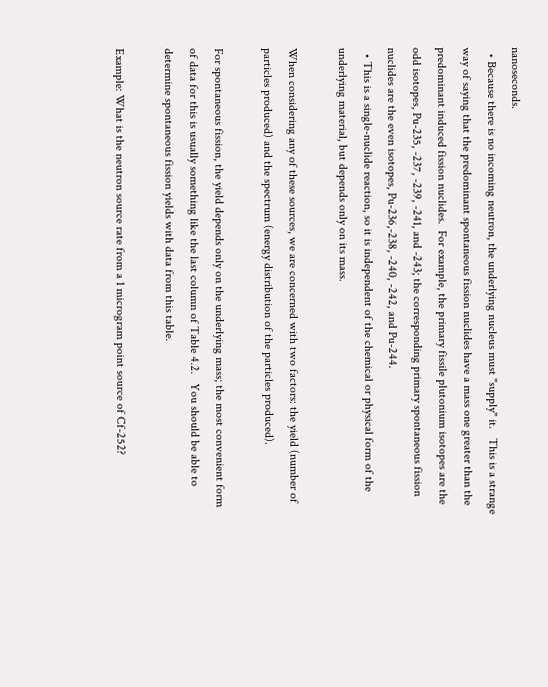nanoseconds.
  • Because there is no incoming neutron, the underlying nucleus must "supply" it.   This is a strange way of saying that the predominant spontaneous fission nuclides have a mass one greater than the predominant induced fission nuclides.  For example, the primary fissile plutonium isotopes are the odd isotopes, Pu-235, -237, -239, -241, and -243; the corresponding primary spontaneous fission nuclides are the even isotopes, Pu-236,-238, -240, -242, and Pu-244.
  • This is a single-nuclide reaction, so it is independent of the chemical or physical form of the underlying material, but depends only on its mass.

When considering any of these sources, we are concerned with two factors: the yield (number of particles produced) and the spectrum (energy distribution of the particles produced).

For spontaneous fission, the yield depends only on the underlying mass; the most convenient form of data for this is usually something like the last column of Table 4.2.   You should be able to determine spontaneous fission yields with data from this table.

Example: What is the neutron source rate from a 1 microgram point source of Cf-252?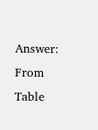Answer:  From Table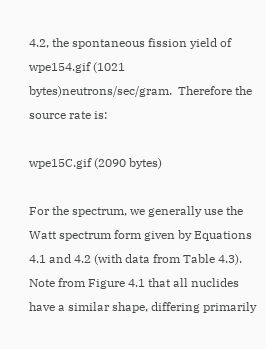4.2, the spontaneous fission yield of wpe154.gif (1021 bytes)neutrons/sec/gram.  Therefore the source rate is:

wpe15C.gif (2090 bytes)

For the spectrum, we generally use the Watt spectrum form given by Equations 4.1 and 4.2 (with data from Table 4.3).  Note from Figure 4.1 that all nuclides have a similar shape, differing primarily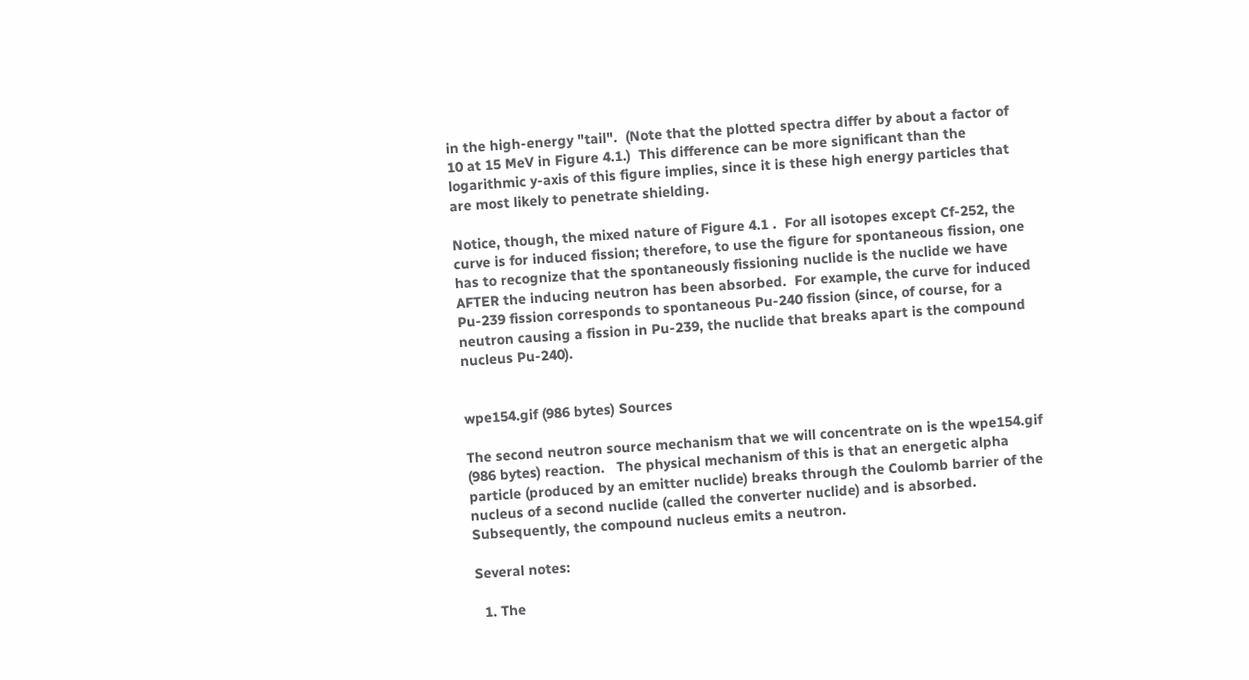in the high-energy "tail".  (Note that the plotted spectra differ by about a factor of 10 at 15 MeV in Figure 4.1.)  This difference can be more significant than the logarithmic y-axis of this figure implies, since it is these high energy particles that are most likely to penetrate shielding.

Notice, though, the mixed nature of Figure 4.1 .  For all isotopes except Cf-252, the curve is for induced fission; therefore, to use the figure for spontaneous fission, one has to recognize that the spontaneously fissioning nuclide is the nuclide we have AFTER the inducing neutron has been absorbed.  For example, the curve for induced Pu-239 fission corresponds to spontaneous Pu-240 fission (since, of course, for a neutron causing a fission in Pu-239, the nuclide that breaks apart is the compound nucleus Pu-240).


wpe154.gif (986 bytes) Sources

The second neutron source mechanism that we will concentrate on is the wpe154.gif (986 bytes) reaction.   The physical mechanism of this is that an energetic alpha particle (produced by an emitter nuclide) breaks through the Coulomb barrier of the nucleus of a second nuclide (called the converter nuclide) and is absorbed.  Subsequently, the compound nucleus emits a neutron.

Several notes:

  1. The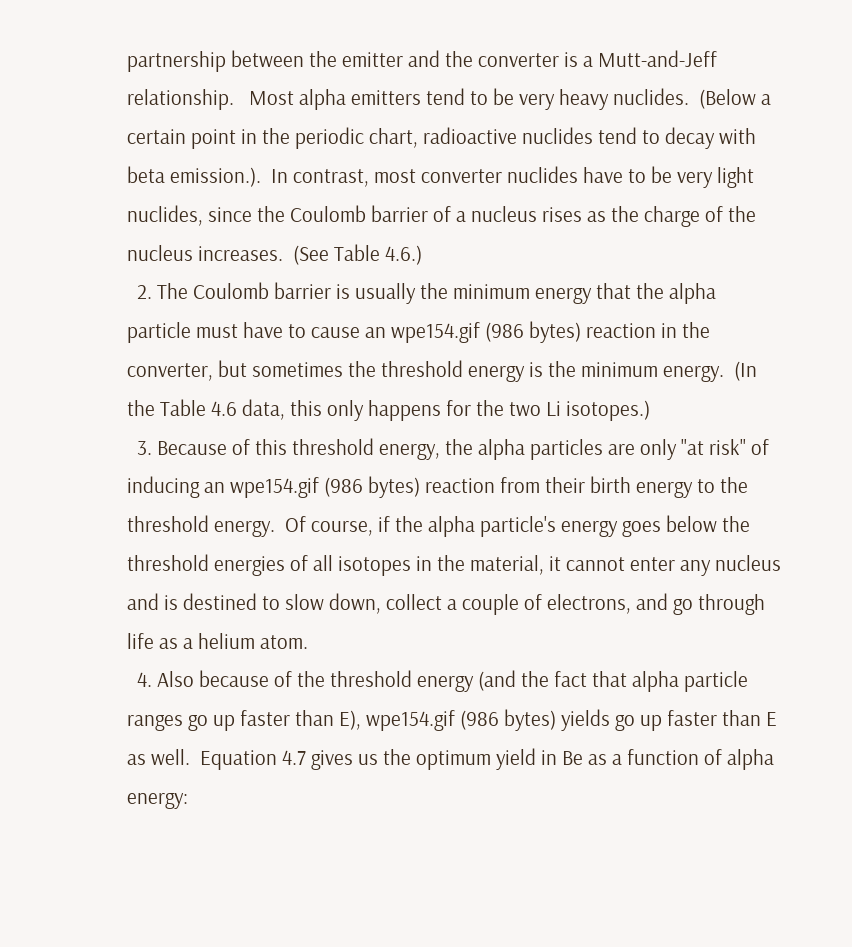partnership between the emitter and the converter is a Mutt-and-Jeff relationship.   Most alpha emitters tend to be very heavy nuclides.  (Below a certain point in the periodic chart, radioactive nuclides tend to decay with beta emission.).  In contrast, most converter nuclides have to be very light nuclides, since the Coulomb barrier of a nucleus rises as the charge of the nucleus increases.  (See Table 4.6.)
  2. The Coulomb barrier is usually the minimum energy that the alpha particle must have to cause an wpe154.gif (986 bytes) reaction in the converter, but sometimes the threshold energy is the minimum energy.  (In the Table 4.6 data, this only happens for the two Li isotopes.)
  3. Because of this threshold energy, the alpha particles are only "at risk" of inducing an wpe154.gif (986 bytes) reaction from their birth energy to the threshold energy.  Of course, if the alpha particle's energy goes below the threshold energies of all isotopes in the material, it cannot enter any nucleus and is destined to slow down, collect a couple of electrons, and go through life as a helium atom.
  4. Also because of the threshold energy (and the fact that alpha particle ranges go up faster than E), wpe154.gif (986 bytes) yields go up faster than E as well.  Equation 4.7 gives us the optimum yield in Be as a function of alpha energy: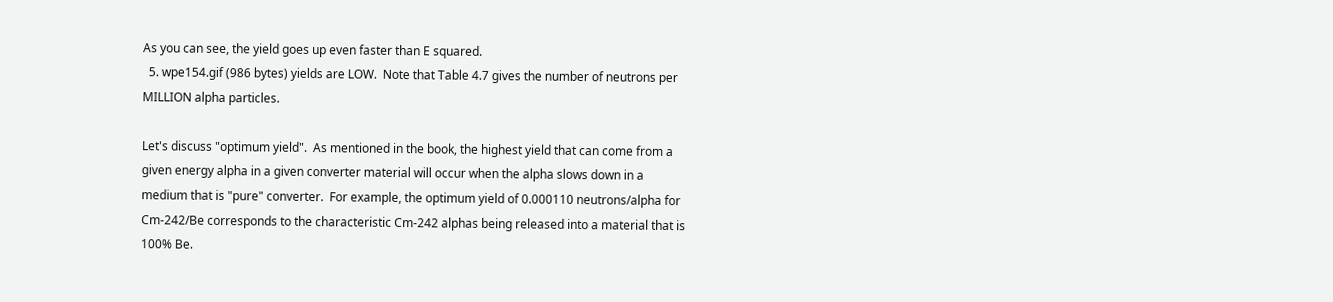As you can see, the yield goes up even faster than E squared.
  5. wpe154.gif (986 bytes) yields are LOW.  Note that Table 4.7 gives the number of neutrons per MILLION alpha particles.

Let's discuss "optimum yield".  As mentioned in the book, the highest yield that can come from a given energy alpha in a given converter material will occur when the alpha slows down in a medium that is "pure" converter.  For example, the optimum yield of 0.000110 neutrons/alpha for Cm-242/Be corresponds to the characteristic Cm-242 alphas being released into a material that is 100% Be.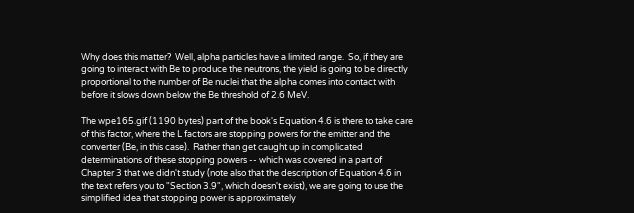Why does this matter?  Well, alpha particles have a limited range.  So, if they are going to interact with Be to produce the neutrons, the yield is going to be directly proportional to the number of Be nuclei that the alpha comes into contact with before it slows down below the Be threshold of 2.6 MeV.

The wpe165.gif (1190 bytes) part of the book's Equation 4.6 is there to take care of this factor, where the L factors are stopping powers for the emitter and the converter (Be, in this case).  Rather than get caught up in complicated determinations of these stopping powers -- which was covered in a part of Chapter 3 that we didn't study (note also that the description of Equation 4.6 in the text refers you to "Section 3.9", which doesn't exist), we are going to use the simplified idea that stopping power is approximately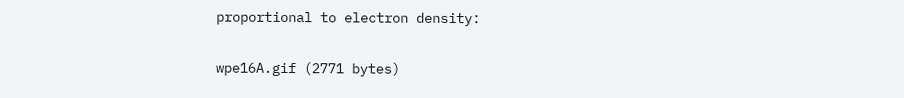proportional to electron density:

wpe16A.gif (2771 bytes)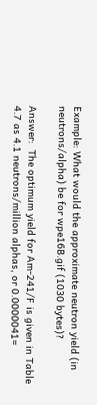Example: What would the approximate neutron yield (in neutrons/alpha) be for wpe16B.gif (1030 bytes)?

Answer:  The optimum yield for Am-241/F is given in Table 4.7 as 4.1 neutrons/million alphas, or 0.0000041=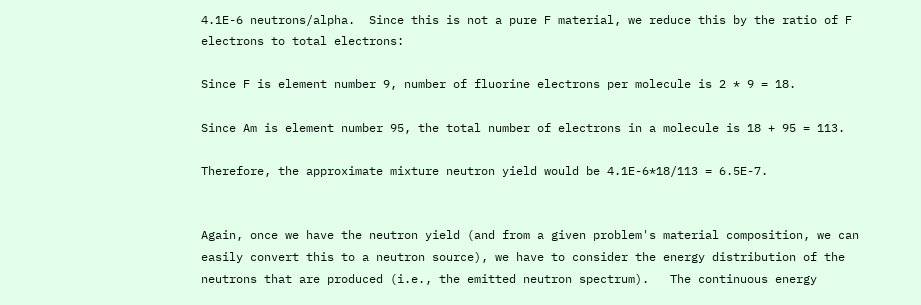4.1E-6 neutrons/alpha.  Since this is not a pure F material, we reduce this by the ratio of F electrons to total electrons:

Since F is element number 9, number of fluorine electrons per molecule is 2 * 9 = 18.

Since Am is element number 95, the total number of electrons in a molecule is 18 + 95 = 113.

Therefore, the approximate mixture neutron yield would be 4.1E-6*18/113 = 6.5E-7.


Again, once we have the neutron yield (and from a given problem's material composition, we can easily convert this to a neutron source), we have to consider the energy distribution of the neutrons that are produced (i.e., the emitted neutron spectrum).   The continuous energy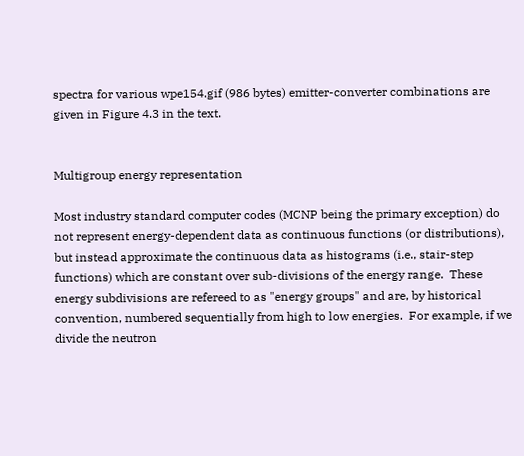spectra for various wpe154.gif (986 bytes) emitter-converter combinations are given in Figure 4.3 in the text.


Multigroup energy representation

Most industry standard computer codes (MCNP being the primary exception) do not represent energy-dependent data as continuous functions (or distributions), but instead approximate the continuous data as histograms (i.e., stair-step functions) which are constant over sub-divisions of the energy range.  These energy subdivisions are refereed to as "energy groups" and are, by historical convention, numbered sequentially from high to low energies.  For example, if we divide the neutron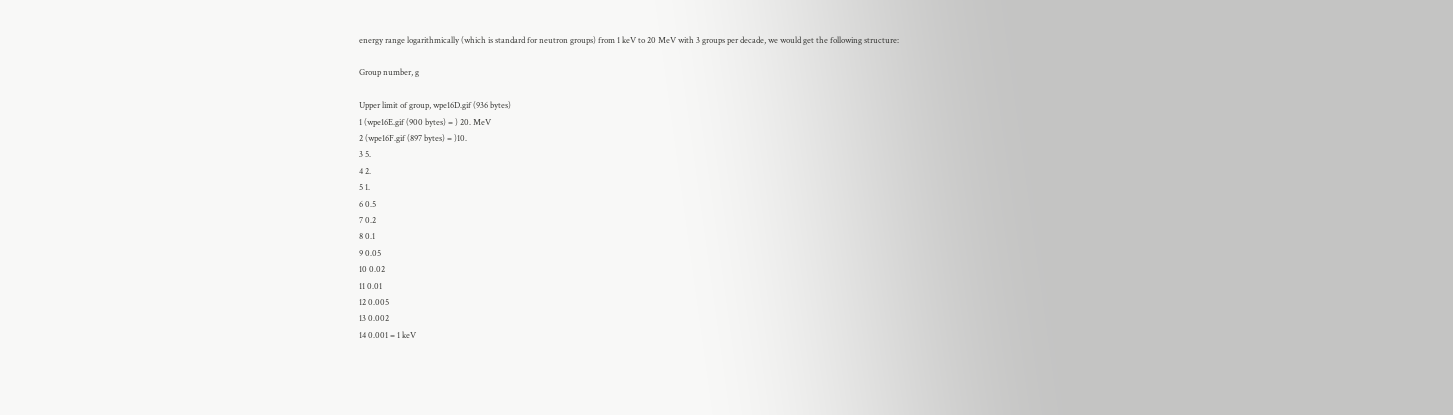energy range logarithmically (which is standard for neutron groups) from 1 keV to 20 MeV with 3 groups per decade, we would get the following structure:

Group number, g

Upper limit of group, wpe16D.gif (936 bytes)
1 (wpe16E.gif (900 bytes) = ) 20. MeV
2 (wpe16F.gif (897 bytes) = )10.
3 5.
4 2.
5 1.
6 0.5
7 0.2
8 0.1
9 0.05
10 0.02
11 0.01
12 0.005
13 0.002
14 0.001 = 1 keV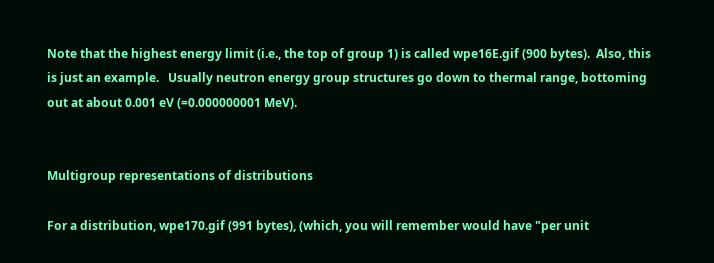Note that the highest energy limit (i.e., the top of group 1) is called wpe16E.gif (900 bytes).  Also, this is just an example.   Usually neutron energy group structures go down to thermal range, bottoming out at about 0.001 eV (=0.000000001 MeV).


Multigroup representations of distributions

For a distribution, wpe170.gif (991 bytes), (which, you will remember would have "per unit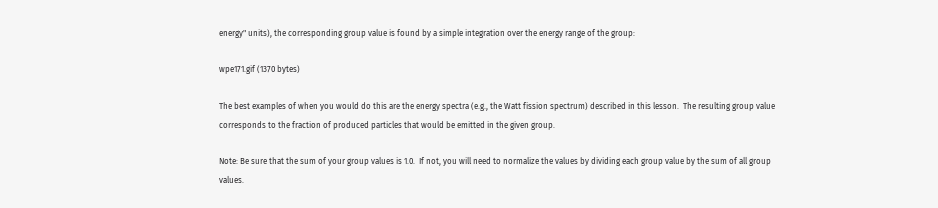energy" units), the corresponding group value is found by a simple integration over the energy range of the group:

wpe171.gif (1370 bytes)

The best examples of when you would do this are the energy spectra (e.g., the Watt fission spectrum) described in this lesson.  The resulting group value corresponds to the fraction of produced particles that would be emitted in the given group.

Note: Be sure that the sum of your group values is 1.0.  If not, you will need to normalize the values by dividing each group value by the sum of all group values.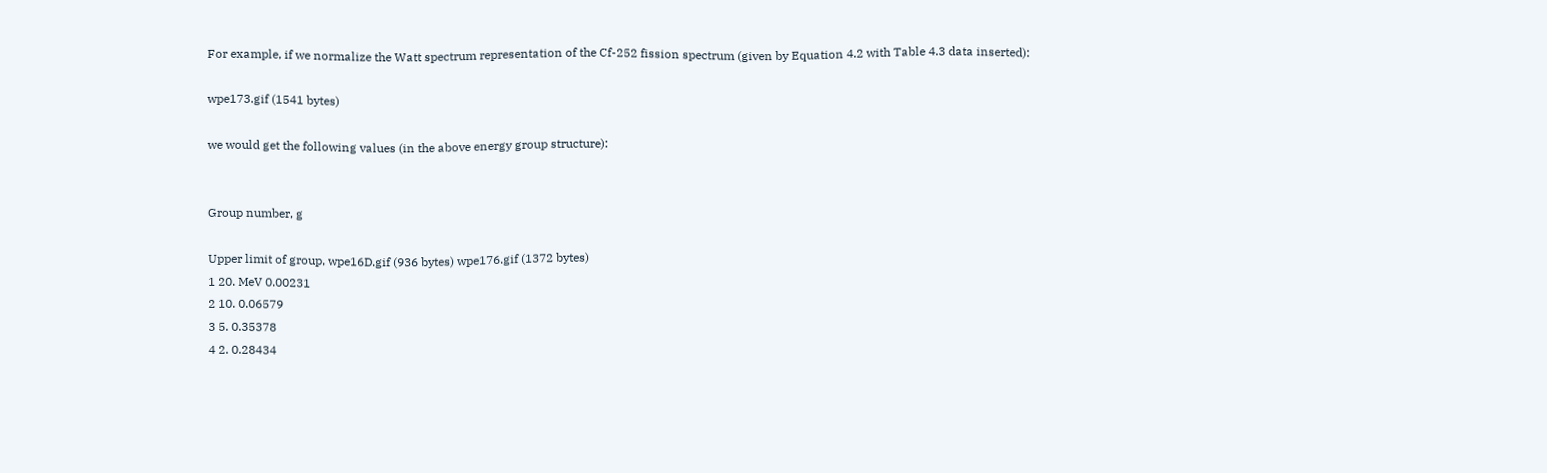For example, if we normalize the Watt spectrum representation of the Cf-252 fission spectrum (given by Equation 4.2 with Table 4.3 data inserted):

wpe173.gif (1541 bytes)

we would get the following values (in the above energy group structure):


Group number, g

Upper limit of group, wpe16D.gif (936 bytes) wpe176.gif (1372 bytes)
1 20. MeV 0.00231
2 10. 0.06579
3 5. 0.35378
4 2. 0.28434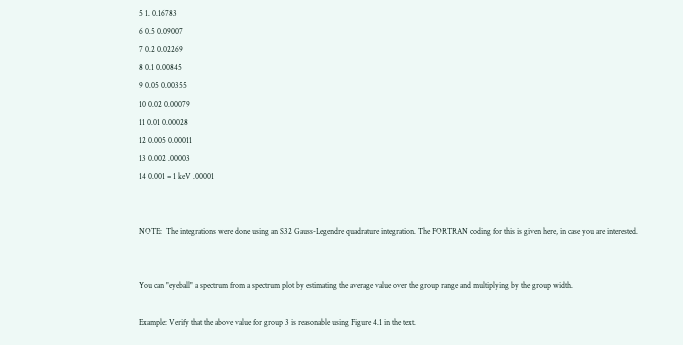5 1. 0.16783
6 0.5 0.09007
7 0.2 0.02269
8 0.1 0.00845
9 0.05 0.00355
10 0.02 0.00079
11 0.01 0.00028
12 0.005 0.00011
13 0.002 .00003
14 0.001 = 1 keV .00001


NOTE:  The integrations were done using an S32 Gauss-Legendre quadrature integration. The FORTRAN coding for this is given here, in case you are interested.


You can "eyeball" a spectrum from a spectrum plot by estimating the average value over the group range and multiplying by the group width.

Example: Verify that the above value for group 3 is reasonable using Figure 4.1 in the text.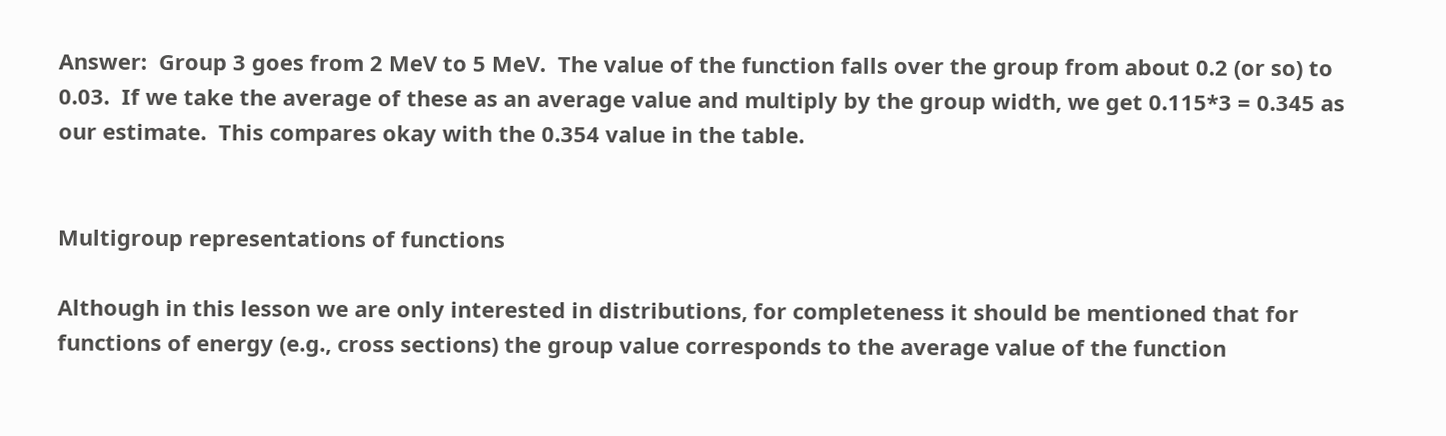Answer:  Group 3 goes from 2 MeV to 5 MeV.  The value of the function falls over the group from about 0.2 (or so) to 0.03.  If we take the average of these as an average value and multiply by the group width, we get 0.115*3 = 0.345 as our estimate.  This compares okay with the 0.354 value in the table.


Multigroup representations of functions

Although in this lesson we are only interested in distributions, for completeness it should be mentioned that for functions of energy (e.g., cross sections) the group value corresponds to the average value of the function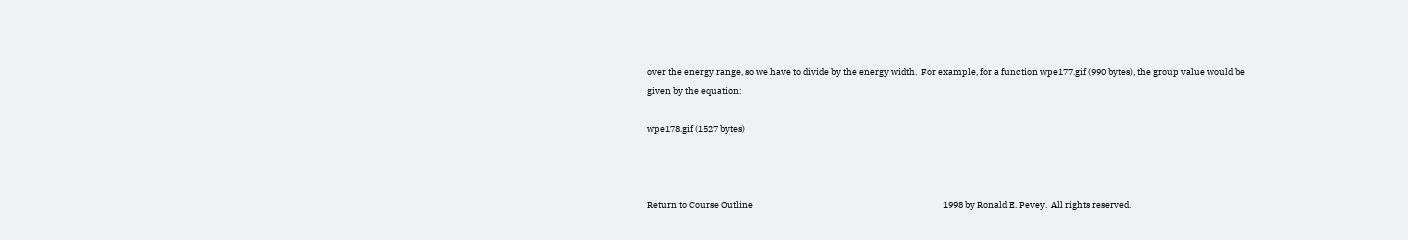over the energy range, so we have to divide by the energy width.  For example, for a function wpe177.gif (990 bytes), the group value would be given by the equation:

wpe178.gif (1527 bytes)



Return to Course Outline                                                                                               1998 by Ronald E. Pevey.  All rights reserved.